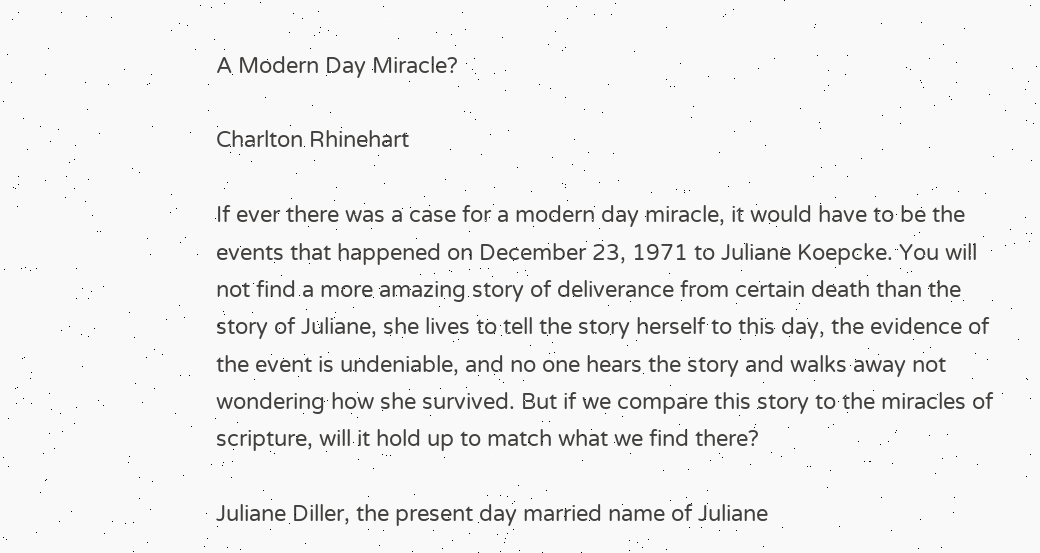A Modern Day Miracle?

Charlton Rhinehart

If ever there was a case for a modern day miracle, it would have to be the events that happened on December 23, 1971 to Juliane Koepcke. You will not find a more amazing story of deliverance from certain death than the story of Juliane, she lives to tell the story herself to this day, the evidence of the event is undeniable, and no one hears the story and walks away not wondering how she survived. But if we compare this story to the miracles of scripture, will it hold up to match what we find there?

Juliane Diller, the present day married name of Juliane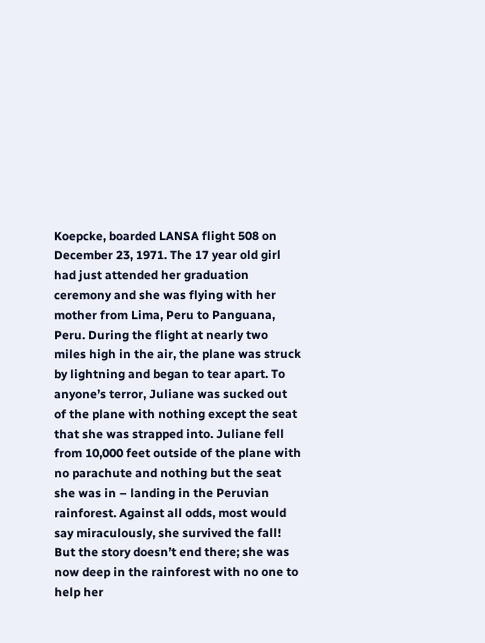Koepcke, boarded LANSA flight 508 on December 23, 1971. The 17 year old girl had just attended her graduation ceremony and she was flying with her mother from Lima, Peru to Panguana, Peru. During the flight at nearly two miles high in the air, the plane was struck by lightning and began to tear apart. To anyone’s terror, Juliane was sucked out of the plane with nothing except the seat that she was strapped into. Juliane fell from 10,000 feet outside of the plane with no parachute and nothing but the seat she was in – landing in the Peruvian rainforest. Against all odds, most would say miraculously, she survived the fall!  But the story doesn’t end there; she was now deep in the rainforest with no one to help her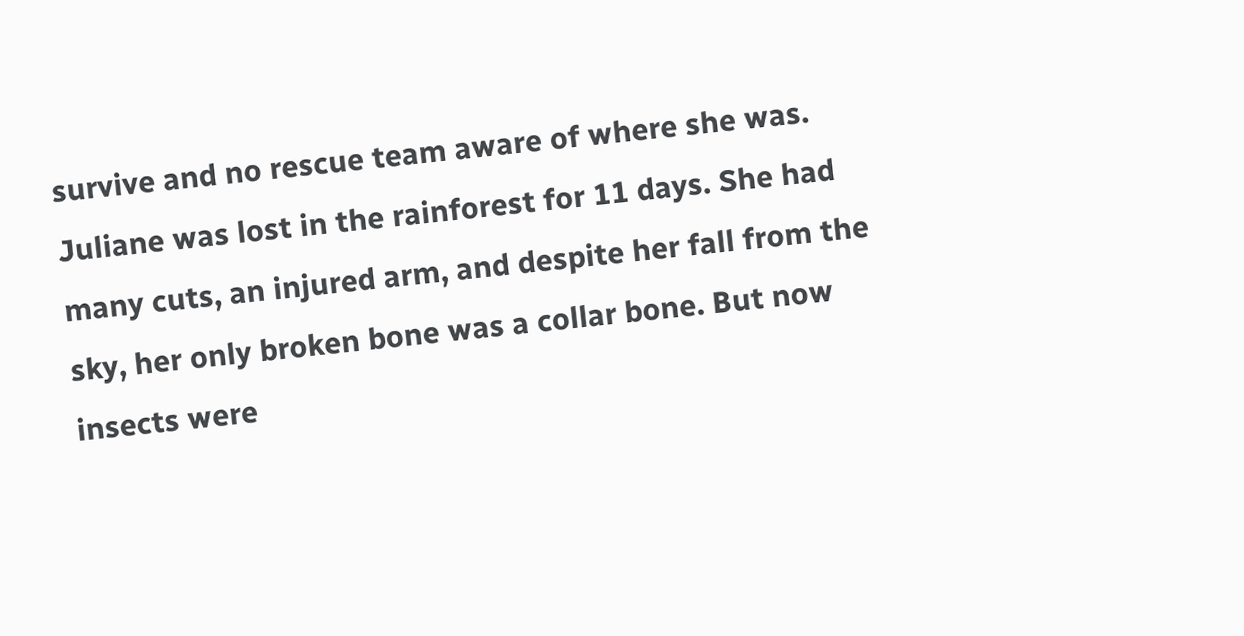survive and no rescue team aware of where she was. Juliane was lost in the rainforest for 11 days. She had many cuts, an injured arm, and despite her fall from the sky, her only broken bone was a collar bone. But now insects were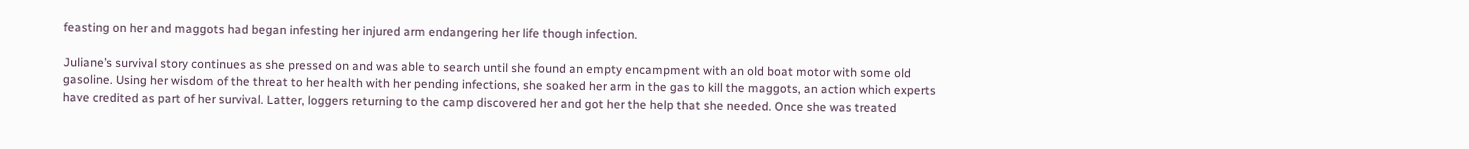feasting on her and maggots had began infesting her injured arm endangering her life though infection.

Juliane’s survival story continues as she pressed on and was able to search until she found an empty encampment with an old boat motor with some old gasoline. Using her wisdom of the threat to her health with her pending infections, she soaked her arm in the gas to kill the maggots, an action which experts have credited as part of her survival. Latter, loggers returning to the camp discovered her and got her the help that she needed. Once she was treated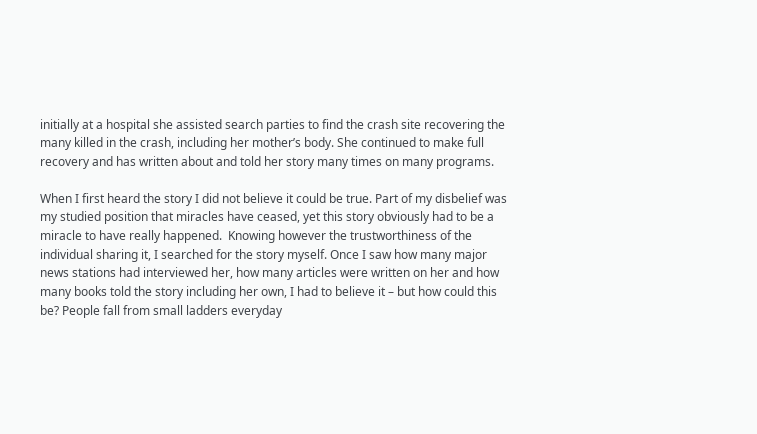initially at a hospital she assisted search parties to find the crash site recovering the many killed in the crash, including her mother’s body. She continued to make full recovery and has written about and told her story many times on many programs.

When I first heard the story I did not believe it could be true. Part of my disbelief was my studied position that miracles have ceased, yet this story obviously had to be a miracle to have really happened.  Knowing however the trustworthiness of the individual sharing it, I searched for the story myself. Once I saw how many major news stations had interviewed her, how many articles were written on her and how many books told the story including her own, I had to believe it – but how could this be? People fall from small ladders everyday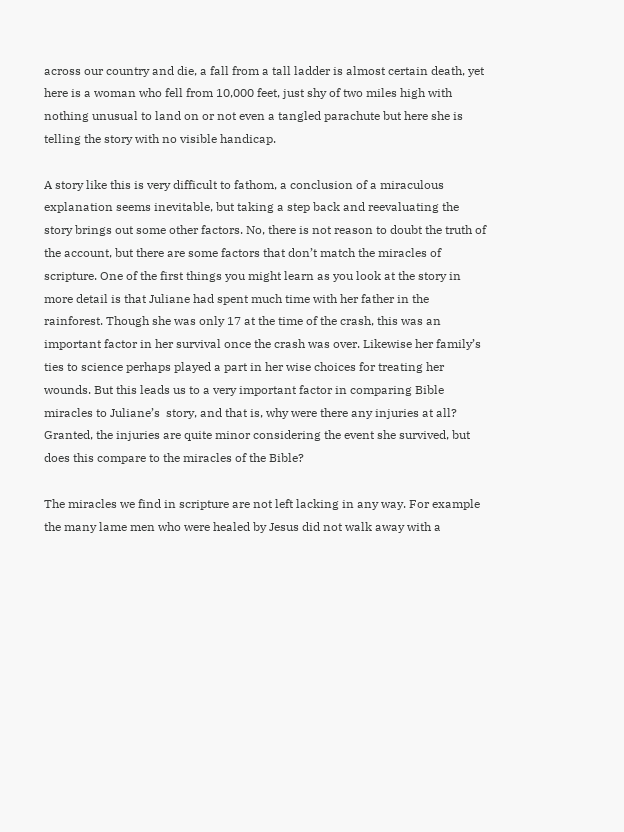across our country and die, a fall from a tall ladder is almost certain death, yet here is a woman who fell from 10,000 feet, just shy of two miles high with nothing unusual to land on or not even a tangled parachute but here she is telling the story with no visible handicap.

A story like this is very difficult to fathom, a conclusion of a miraculous explanation seems inevitable, but taking a step back and reevaluating the story brings out some other factors. No, there is not reason to doubt the truth of the account, but there are some factors that don’t match the miracles of scripture. One of the first things you might learn as you look at the story in more detail is that Juliane had spent much time with her father in the rainforest. Though she was only 17 at the time of the crash, this was an important factor in her survival once the crash was over. Likewise her family’s ties to science perhaps played a part in her wise choices for treating her wounds. But this leads us to a very important factor in comparing Bible miracles to Juliane’s  story, and that is, why were there any injuries at all? Granted, the injuries are quite minor considering the event she survived, but does this compare to the miracles of the Bible?

The miracles we find in scripture are not left lacking in any way. For example the many lame men who were healed by Jesus did not walk away with a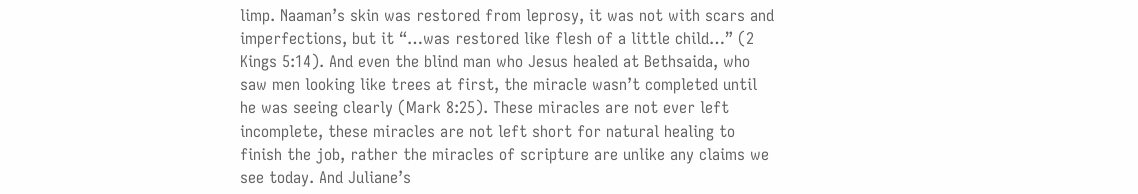limp. Naaman’s skin was restored from leprosy, it was not with scars and imperfections, but it “…was restored like flesh of a little child…” (2 Kings 5:14). And even the blind man who Jesus healed at Bethsaida, who saw men looking like trees at first, the miracle wasn’t completed until he was seeing clearly (Mark 8:25). These miracles are not ever left incomplete, these miracles are not left short for natural healing to finish the job, rather the miracles of scripture are unlike any claims we see today. And Juliane’s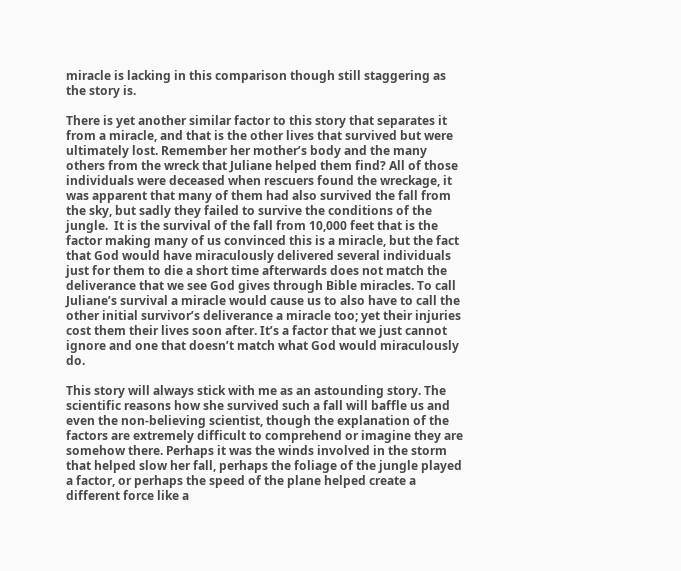miracle is lacking in this comparison though still staggering as the story is.

There is yet another similar factor to this story that separates it from a miracle, and that is the other lives that survived but were ultimately lost. Remember her mother’s body and the many others from the wreck that Juliane helped them find? All of those individuals were deceased when rescuers found the wreckage, it was apparent that many of them had also survived the fall from the sky, but sadly they failed to survive the conditions of the jungle.  It is the survival of the fall from 10,000 feet that is the factor making many of us convinced this is a miracle, but the fact that God would have miraculously delivered several individuals just for them to die a short time afterwards does not match the deliverance that we see God gives through Bible miracles. To call Juliane’s survival a miracle would cause us to also have to call the other initial survivor’s deliverance a miracle too; yet their injuries cost them their lives soon after. It’s a factor that we just cannot ignore and one that doesn’t match what God would miraculously do.

This story will always stick with me as an astounding story. The scientific reasons how she survived such a fall will baffle us and even the non-believing scientist, though the explanation of the factors are extremely difficult to comprehend or imagine they are somehow there. Perhaps it was the winds involved in the storm that helped slow her fall, perhaps the foliage of the jungle played a factor, or perhaps the speed of the plane helped create a different force like a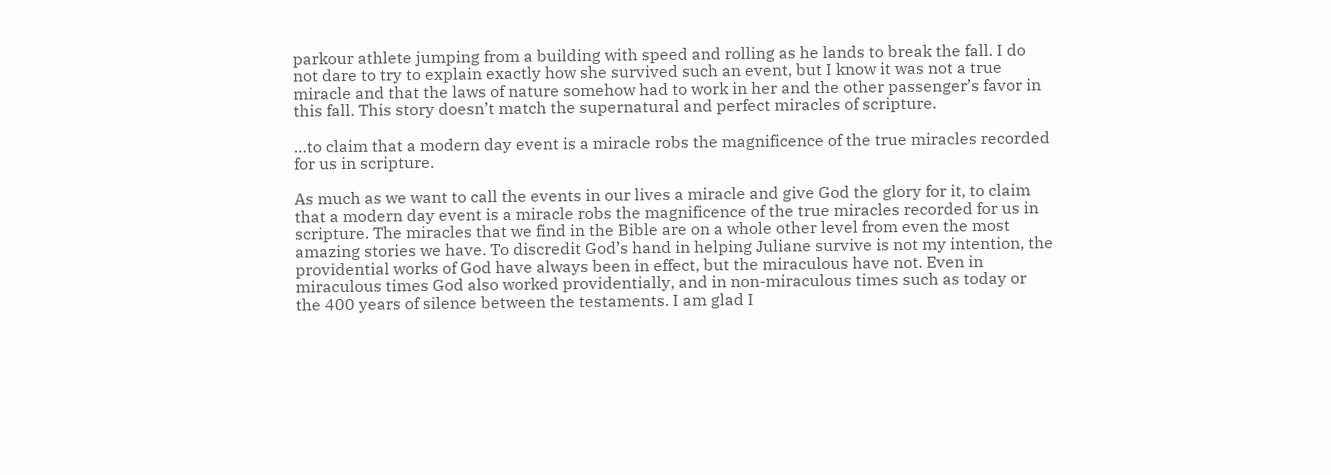parkour athlete jumping from a building with speed and rolling as he lands to break the fall. I do not dare to try to explain exactly how she survived such an event, but I know it was not a true miracle and that the laws of nature somehow had to work in her and the other passenger’s favor in this fall. This story doesn’t match the supernatural and perfect miracles of scripture.

…to claim that a modern day event is a miracle robs the magnificence of the true miracles recorded for us in scripture.

As much as we want to call the events in our lives a miracle and give God the glory for it, to claim that a modern day event is a miracle robs the magnificence of the true miracles recorded for us in scripture. The miracles that we find in the Bible are on a whole other level from even the most amazing stories we have. To discredit God’s hand in helping Juliane survive is not my intention, the providential works of God have always been in effect, but the miraculous have not. Even in miraculous times God also worked providentially, and in non-miraculous times such as today or the 400 years of silence between the testaments. I am glad I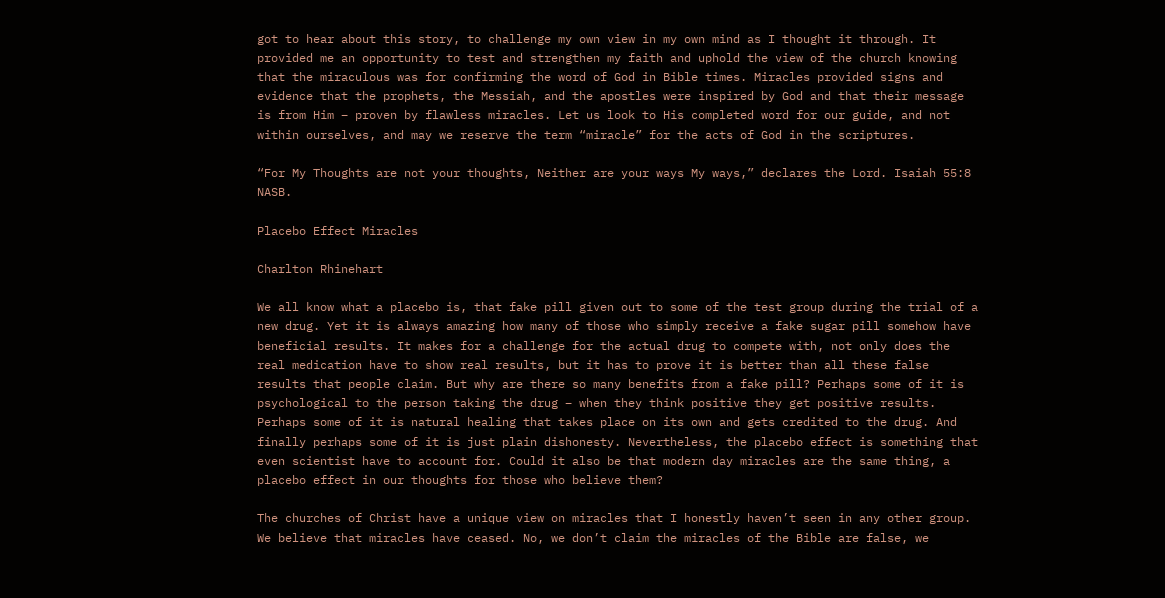got to hear about this story, to challenge my own view in my own mind as I thought it through. It provided me an opportunity to test and strengthen my faith and uphold the view of the church knowing that the miraculous was for confirming the word of God in Bible times. Miracles provided signs and evidence that the prophets, the Messiah, and the apostles were inspired by God and that their message is from Him – proven by flawless miracles. Let us look to His completed word for our guide, and not within ourselves, and may we reserve the term “miracle” for the acts of God in the scriptures.

“For My Thoughts are not your thoughts, Neither are your ways My ways,” declares the Lord. Isaiah 55:8 NASB.

Placebo Effect Miracles

Charlton Rhinehart

We all know what a placebo is, that fake pill given out to some of the test group during the trial of a new drug. Yet it is always amazing how many of those who simply receive a fake sugar pill somehow have beneficial results. It makes for a challenge for the actual drug to compete with, not only does the real medication have to show real results, but it has to prove it is better than all these false results that people claim. But why are there so many benefits from a fake pill? Perhaps some of it is psychological to the person taking the drug – when they think positive they get positive results. Perhaps some of it is natural healing that takes place on its own and gets credited to the drug. And finally perhaps some of it is just plain dishonesty. Nevertheless, the placebo effect is something that even scientist have to account for. Could it also be that modern day miracles are the same thing, a placebo effect in our thoughts for those who believe them?

The churches of Christ have a unique view on miracles that I honestly haven’t seen in any other group. We believe that miracles have ceased. No, we don’t claim the miracles of the Bible are false, we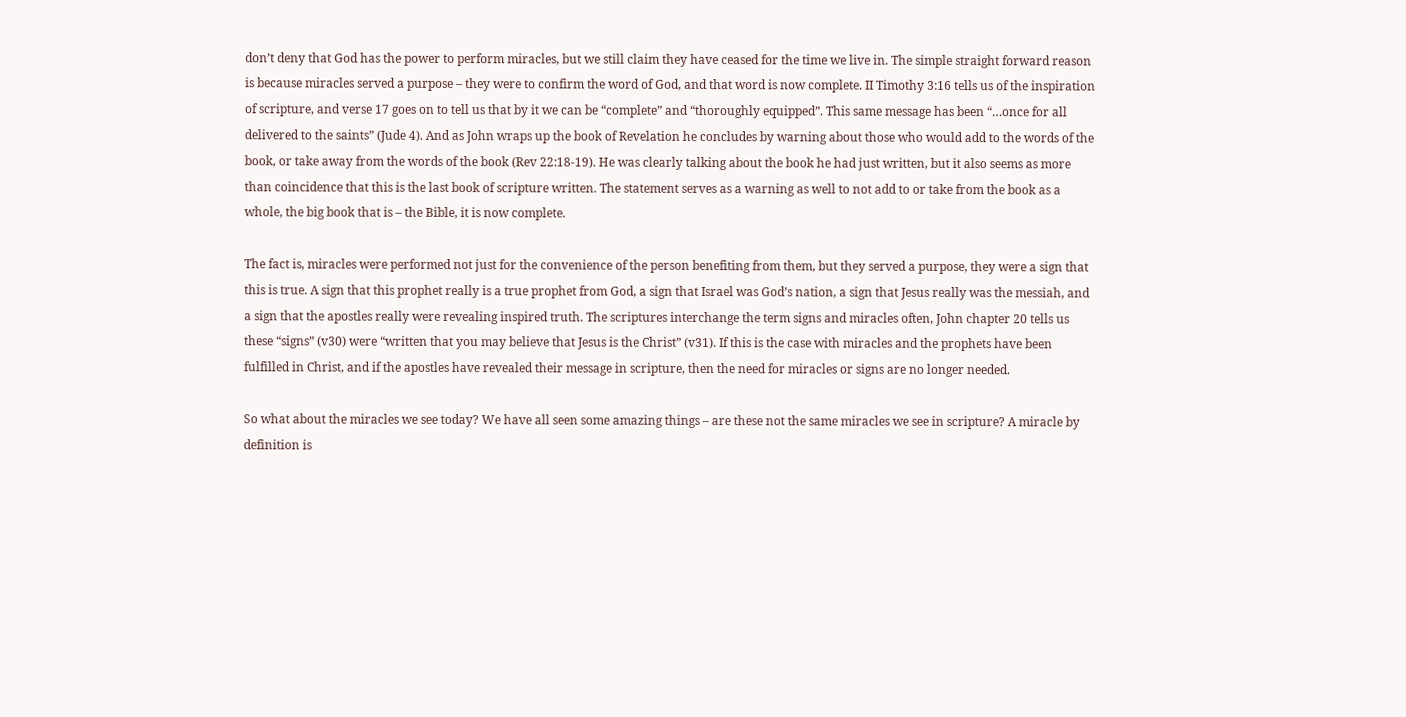don’t deny that God has the power to perform miracles, but we still claim they have ceased for the time we live in. The simple straight forward reason is because miracles served a purpose – they were to confirm the word of God, and that word is now complete. II Timothy 3:16 tells us of the inspiration of scripture, and verse 17 goes on to tell us that by it we can be “complete” and “thoroughly equipped”. This same message has been “…once for all delivered to the saints” (Jude 4). And as John wraps up the book of Revelation he concludes by warning about those who would add to the words of the book, or take away from the words of the book (Rev 22:18-19). He was clearly talking about the book he had just written, but it also seems as more than coincidence that this is the last book of scripture written. The statement serves as a warning as well to not add to or take from the book as a whole, the big book that is – the Bible, it is now complete.

The fact is, miracles were performed not just for the convenience of the person benefiting from them, but they served a purpose, they were a sign that this is true. A sign that this prophet really is a true prophet from God, a sign that Israel was God’s nation, a sign that Jesus really was the messiah, and a sign that the apostles really were revealing inspired truth. The scriptures interchange the term signs and miracles often, John chapter 20 tells us these “signs” (v30) were “written that you may believe that Jesus is the Christ” (v31). If this is the case with miracles and the prophets have been fulfilled in Christ, and if the apostles have revealed their message in scripture, then the need for miracles or signs are no longer needed.

So what about the miracles we see today? We have all seen some amazing things – are these not the same miracles we see in scripture? A miracle by definition is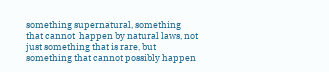something supernatural, something that cannot  happen by natural laws, not just something that is rare, but something that cannot possibly happen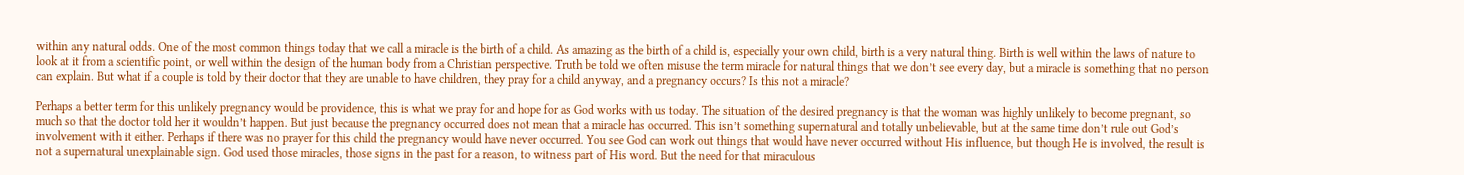within any natural odds. One of the most common things today that we call a miracle is the birth of a child. As amazing as the birth of a child is, especially your own child, birth is a very natural thing. Birth is well within the laws of nature to look at it from a scientific point, or well within the design of the human body from a Christian perspective. Truth be told we often misuse the term miracle for natural things that we don’t see every day, but a miracle is something that no person can explain. But what if a couple is told by their doctor that they are unable to have children, they pray for a child anyway, and a pregnancy occurs? Is this not a miracle?

Perhaps a better term for this unlikely pregnancy would be providence, this is what we pray for and hope for as God works with us today. The situation of the desired pregnancy is that the woman was highly unlikely to become pregnant, so much so that the doctor told her it wouldn’t happen. But just because the pregnancy occurred does not mean that a miracle has occurred. This isn’t something supernatural and totally unbelievable, but at the same time don’t rule out God’s involvement with it either. Perhaps if there was no prayer for this child the pregnancy would have never occurred. You see God can work out things that would have never occurred without His influence, but though He is involved, the result is not a supernatural unexplainable sign. God used those miracles, those signs in the past for a reason, to witness part of His word. But the need for that miraculous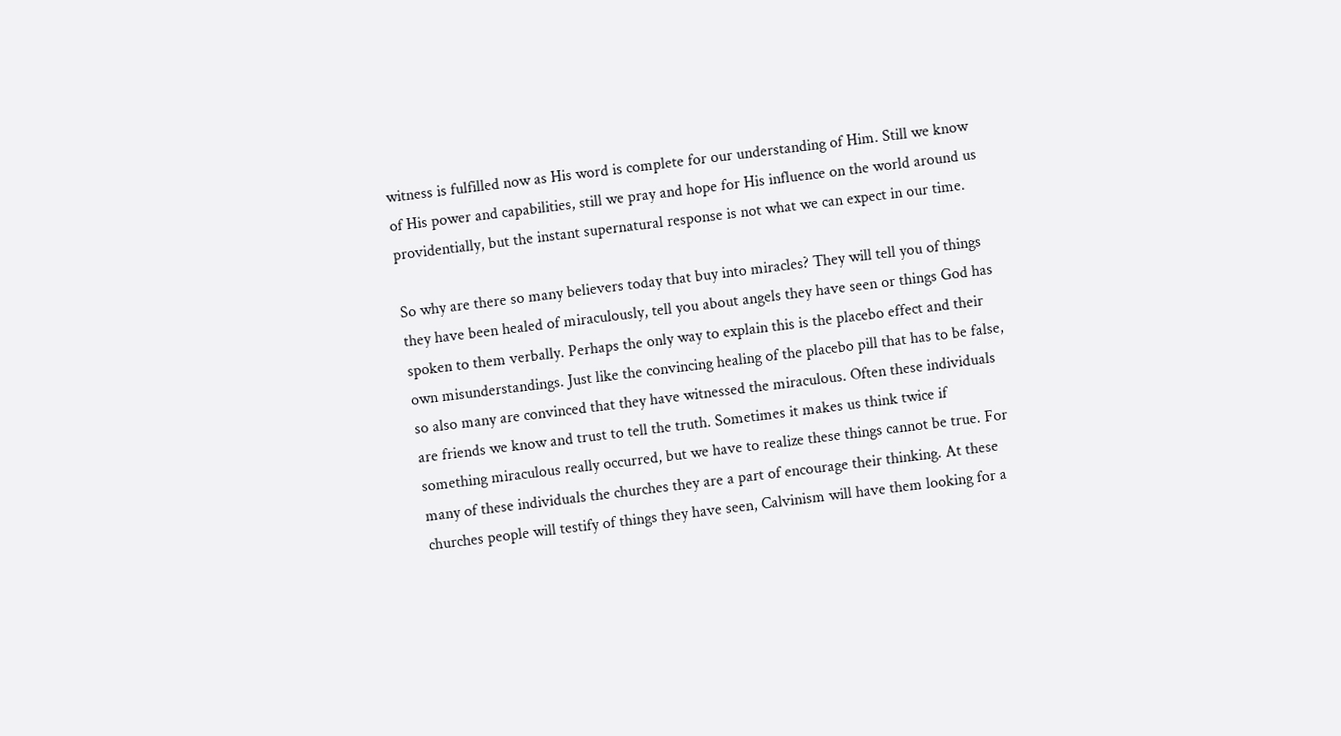witness is fulfilled now as His word is complete for our understanding of Him. Still we know of His power and capabilities, still we pray and hope for His influence on the world around us providentially, but the instant supernatural response is not what we can expect in our time.

So why are there so many believers today that buy into miracles? They will tell you of things they have been healed of miraculously, tell you about angels they have seen or things God has spoken to them verbally. Perhaps the only way to explain this is the placebo effect and their own misunderstandings. Just like the convincing healing of the placebo pill that has to be false, so also many are convinced that they have witnessed the miraculous. Often these individuals are friends we know and trust to tell the truth. Sometimes it makes us think twice if something miraculous really occurred, but we have to realize these things cannot be true. For many of these individuals the churches they are a part of encourage their thinking. At these churches people will testify of things they have seen, Calvinism will have them looking for a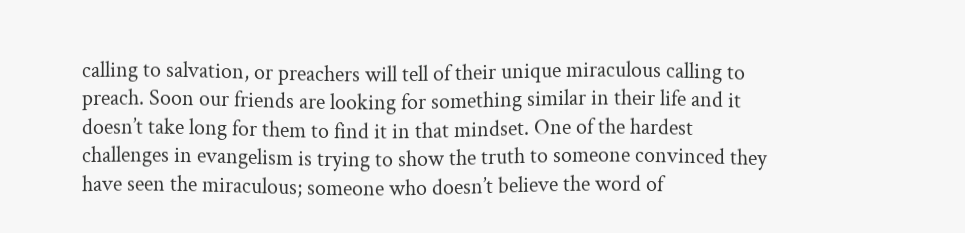calling to salvation, or preachers will tell of their unique miraculous calling to preach. Soon our friends are looking for something similar in their life and it doesn’t take long for them to find it in that mindset. One of the hardest challenges in evangelism is trying to show the truth to someone convinced they have seen the miraculous; someone who doesn’t believe the word of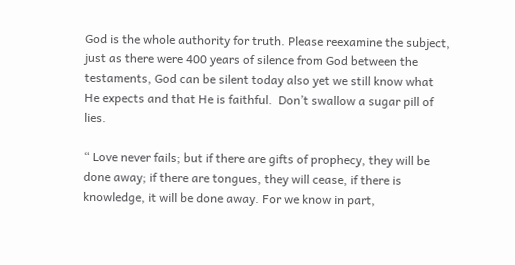God is the whole authority for truth. Please reexamine the subject, just as there were 400 years of silence from God between the testaments, God can be silent today also yet we still know what He expects and that He is faithful.  Don’t swallow a sugar pill of lies.

“ Love never fails; but if there are gifts of prophecy, they will be done away; if there are tongues, they will cease, if there is knowledge, it will be done away. For we know in part,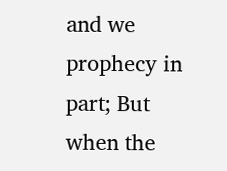and we prophecy in part; But when the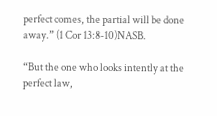perfect comes, the partial will be done away.” (1 Cor 13:8-10)NASB.

“But the one who looks intently at the perfect law,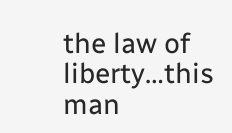the law of liberty…this man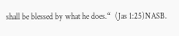shall be blessed by what he does.“  (Jas 1:25)NASB.